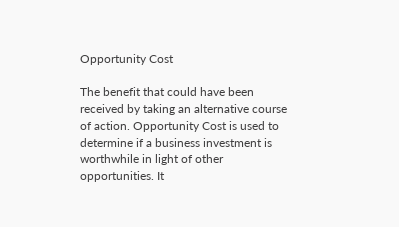Opportunity Cost

The benefit that could have been received by taking an alternative course of action. Opportunity Cost is used to determine if a business investment is worthwhile in light of other opportunities. It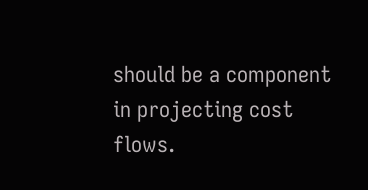should be a component in projecting cost flows.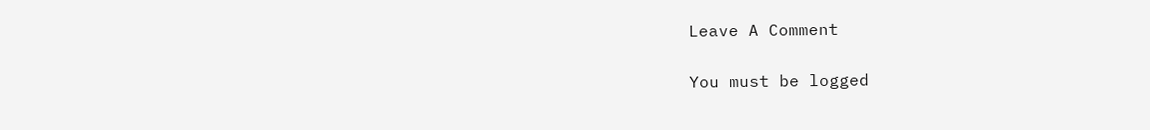Leave A Comment

You must be logged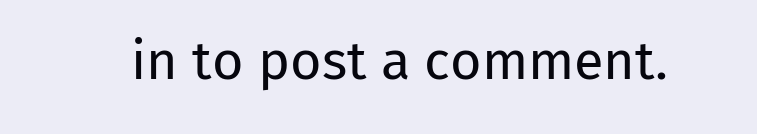in to post a comment.